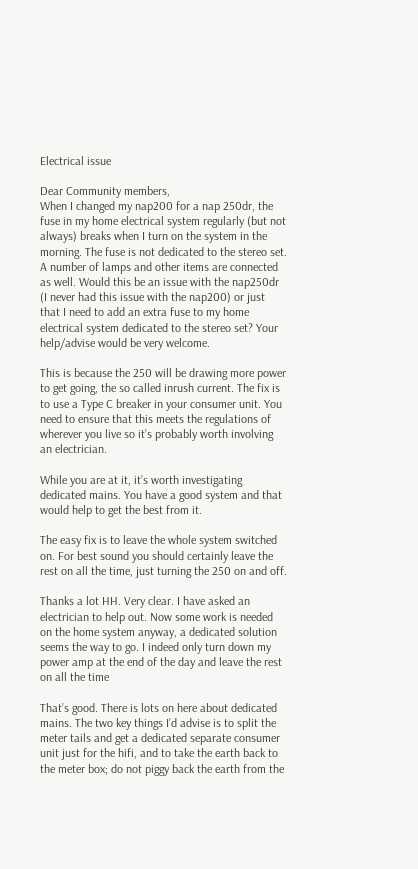Electrical issue

Dear Community members,
When I changed my nap200 for a nap 250dr, the fuse in my home electrical system regularly (but not always) breaks when I turn on the system in the morning. The fuse is not dedicated to the stereo set. A number of lamps and other items are connected as well. Would this be an issue with the nap250dr (I never had this issue with the nap200) or just that I need to add an extra fuse to my home electrical system dedicated to the stereo set? Your help/advise would be very welcome.

This is because the 250 will be drawing more power to get going, the so called inrush current. The fix is to use a Type C breaker in your consumer unit. You need to ensure that this meets the regulations of wherever you live so it’s probably worth involving an electrician.

While you are at it, it’s worth investigating dedicated mains. You have a good system and that would help to get the best from it.

The easy fix is to leave the whole system switched on. For best sound you should certainly leave the rest on all the time, just turning the 250 on and off.

Thanks a lot HH. Very clear. I have asked an electrician to help out. Now some work is needed on the home system anyway, a dedicated solution seems the way to go. I indeed only turn down my power amp at the end of the day and leave the rest on all the time

That’s good. There is lots on here about dedicated mains. The two key things I’d advise is to split the meter tails and get a dedicated separate consumer unit just for the hifi, and to take the earth back to the meter box; do not piggy back the earth from the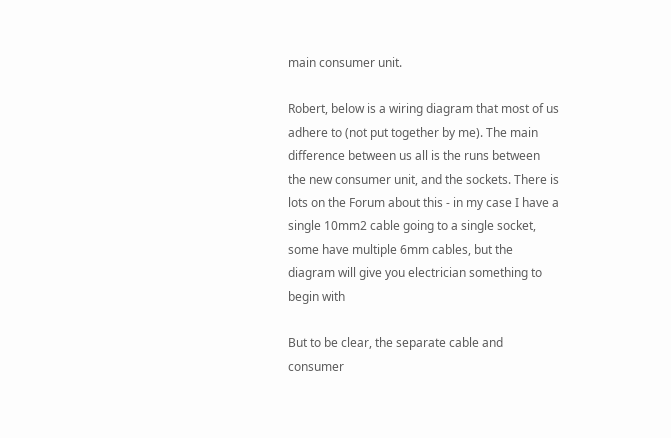main consumer unit.

Robert, below is a wiring diagram that most of us adhere to (not put together by me). The main difference between us all is the runs between the new consumer unit, and the sockets. There is lots on the Forum about this - in my case I have a single 10mm2 cable going to a single socket, some have multiple 6mm cables, but the diagram will give you electrician something to begin with

But to be clear, the separate cable and consumer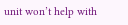unit won’t help with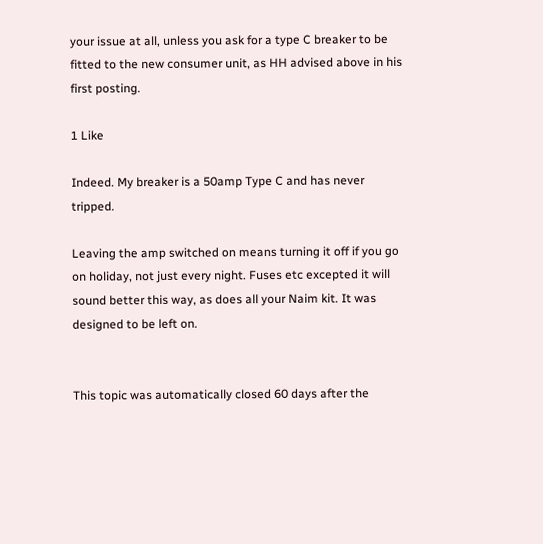your issue at all, unless you ask for a type C breaker to be fitted to the new consumer unit, as HH advised above in his first posting.

1 Like

Indeed. My breaker is a 50amp Type C and has never tripped.

Leaving the amp switched on means turning it off if you go on holiday, not just every night. Fuses etc excepted it will sound better this way, as does all your Naim kit. It was designed to be left on.


This topic was automatically closed 60 days after the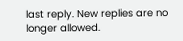last reply. New replies are no longer allowed.